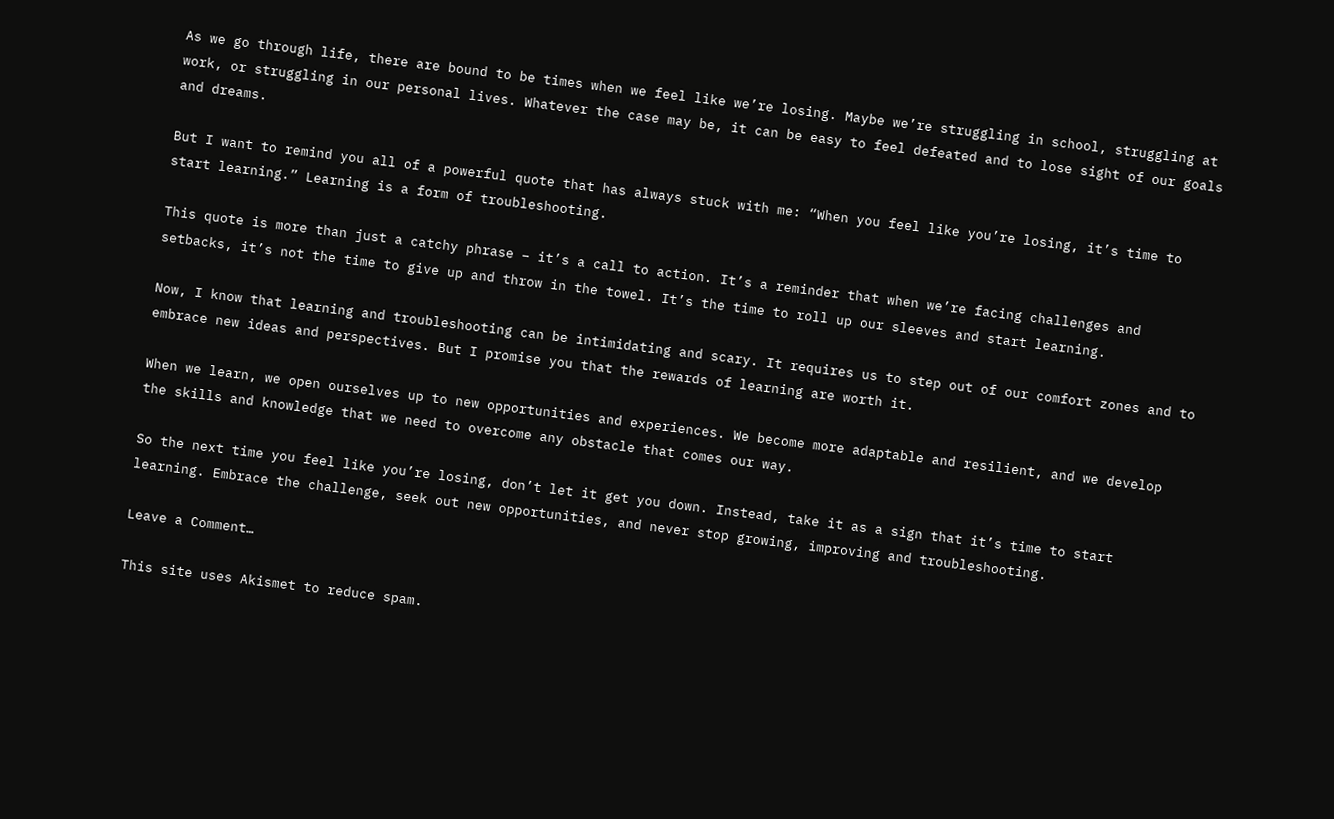As we go through life, there are bound to be times when we feel like we’re losing. Maybe we’re struggling in school, struggling at work, or struggling in our personal lives. Whatever the case may be, it can be easy to feel defeated and to lose sight of our goals and dreams.

But I want to remind you all of a powerful quote that has always stuck with me: “When you feel like you’re losing, it’s time to start learning.” Learning is a form of troubleshooting.

This quote is more than just a catchy phrase – it’s a call to action. It’s a reminder that when we’re facing challenges and setbacks, it’s not the time to give up and throw in the towel. It’s the time to roll up our sleeves and start learning.

Now, I know that learning and troubleshooting can be intimidating and scary. It requires us to step out of our comfort zones and to embrace new ideas and perspectives. But I promise you that the rewards of learning are worth it.

When we learn, we open ourselves up to new opportunities and experiences. We become more adaptable and resilient, and we develop the skills and knowledge that we need to overcome any obstacle that comes our way.

So the next time you feel like you’re losing, don’t let it get you down. Instead, take it as a sign that it’s time to start learning. Embrace the challenge, seek out new opportunities, and never stop growing, improving and troubleshooting.

Leave a Comment…

This site uses Akismet to reduce spam.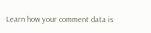Learn how your comment data is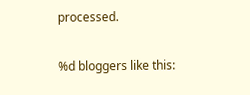processed.

%d bloggers like this: